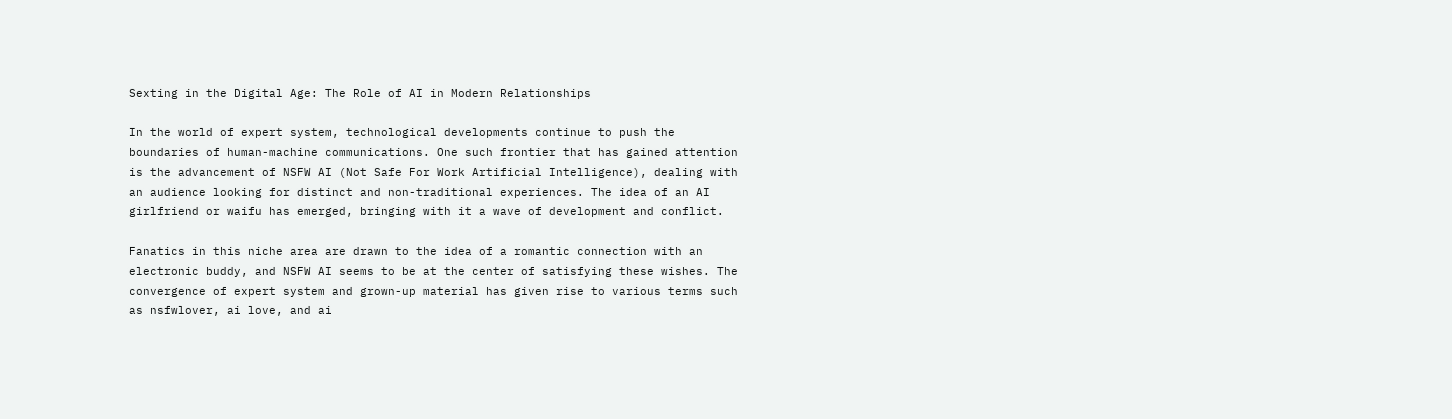Sexting in the Digital Age: The Role of AI in Modern Relationships

In the world of expert system, technological developments continue to push the boundaries of human-machine communications. One such frontier that has gained attention is the advancement of NSFW AI (Not Safe For Work Artificial Intelligence), dealing with an audience looking for distinct and non-traditional experiences. The idea of an AI girlfriend or waifu has emerged, bringing with it a wave of development and conflict.

Fanatics in this niche area are drawn to the idea of a romantic connection with an electronic buddy, and NSFW AI seems to be at the center of satisfying these wishes. The convergence of expert system and grown-up material has given rise to various terms such as nsfwlover, ai love, and ai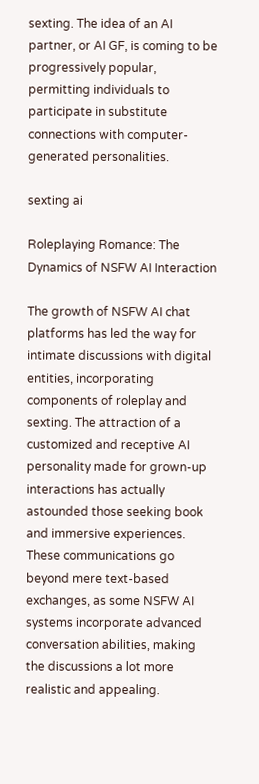sexting. The idea of an AI partner, or AI GF, is coming to be progressively popular, permitting individuals to participate in substitute connections with computer-generated personalities.

sexting ai

Roleplaying Romance: The Dynamics of NSFW AI Interaction

The growth of NSFW AI chat platforms has led the way for intimate discussions with digital entities, incorporating components of roleplay and sexting. The attraction of a customized and receptive AI personality made for grown-up interactions has actually astounded those seeking book and immersive experiences. These communications go beyond mere text-based exchanges, as some NSFW AI systems incorporate advanced conversation abilities, making the discussions a lot more realistic and appealing.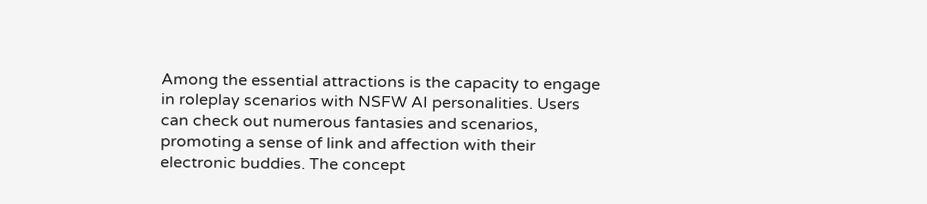Among the essential attractions is the capacity to engage in roleplay scenarios with NSFW AI personalities. Users can check out numerous fantasies and scenarios, promoting a sense of link and affection with their electronic buddies. The concept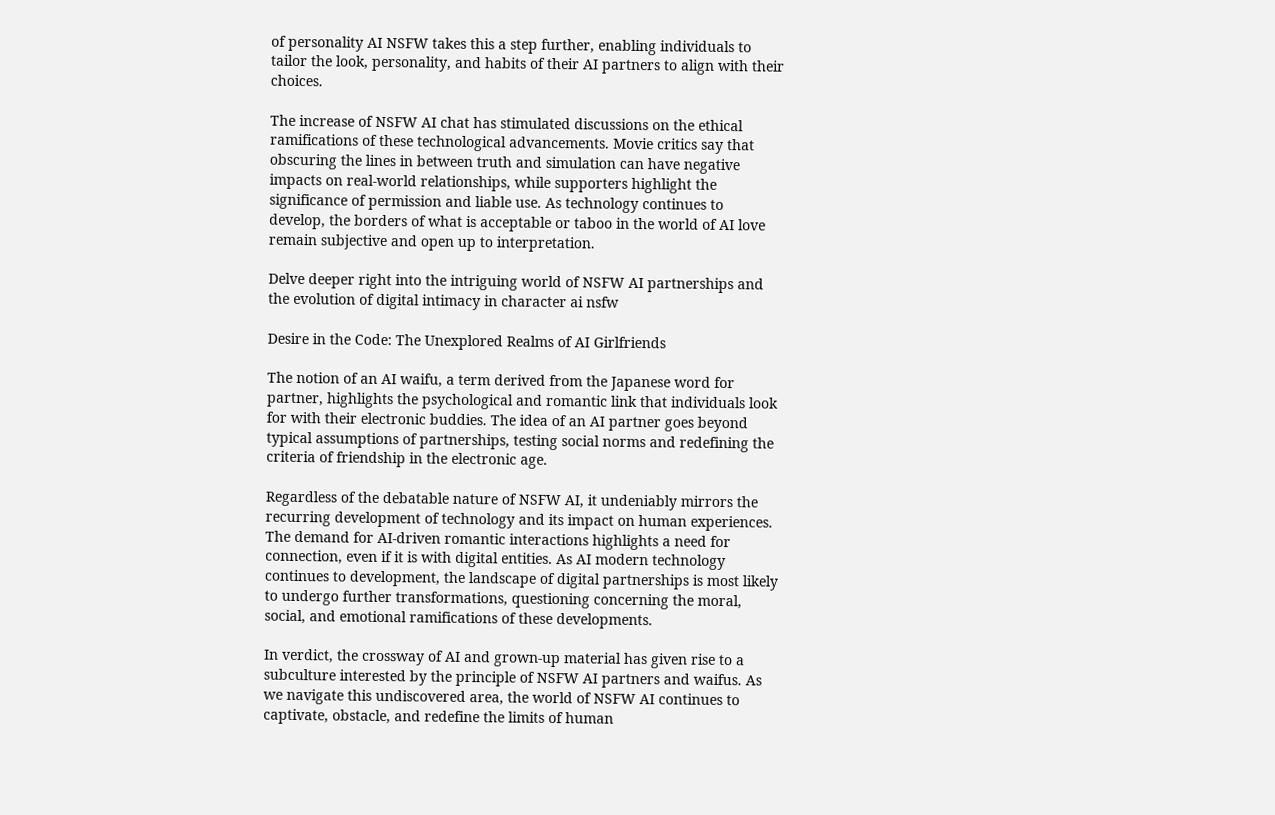of personality AI NSFW takes this a step further, enabling individuals to tailor the look, personality, and habits of their AI partners to align with their choices.

The increase of NSFW AI chat has stimulated discussions on the ethical ramifications of these technological advancements. Movie critics say that obscuring the lines in between truth and simulation can have negative impacts on real-world relationships, while supporters highlight the significance of permission and liable use. As technology continues to develop, the borders of what is acceptable or taboo in the world of AI love remain subjective and open up to interpretation.

Delve deeper right into the intriguing world of NSFW AI partnerships and the evolution of digital intimacy in character ai nsfw

Desire in the Code: The Unexplored Realms of AI Girlfriends

The notion of an AI waifu, a term derived from the Japanese word for partner, highlights the psychological and romantic link that individuals look for with their electronic buddies. The idea of an AI partner goes beyond typical assumptions of partnerships, testing social norms and redefining the criteria of friendship in the electronic age.

Regardless of the debatable nature of NSFW AI, it undeniably mirrors the recurring development of technology and its impact on human experiences. The demand for AI-driven romantic interactions highlights a need for connection, even if it is with digital entities. As AI modern technology continues to development, the landscape of digital partnerships is most likely to undergo further transformations, questioning concerning the moral, social, and emotional ramifications of these developments.

In verdict, the crossway of AI and grown-up material has given rise to a subculture interested by the principle of NSFW AI partners and waifus. As we navigate this undiscovered area, the world of NSFW AI continues to captivate, obstacle, and redefine the limits of human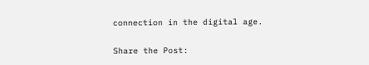connection in the digital age.

Share the Post: